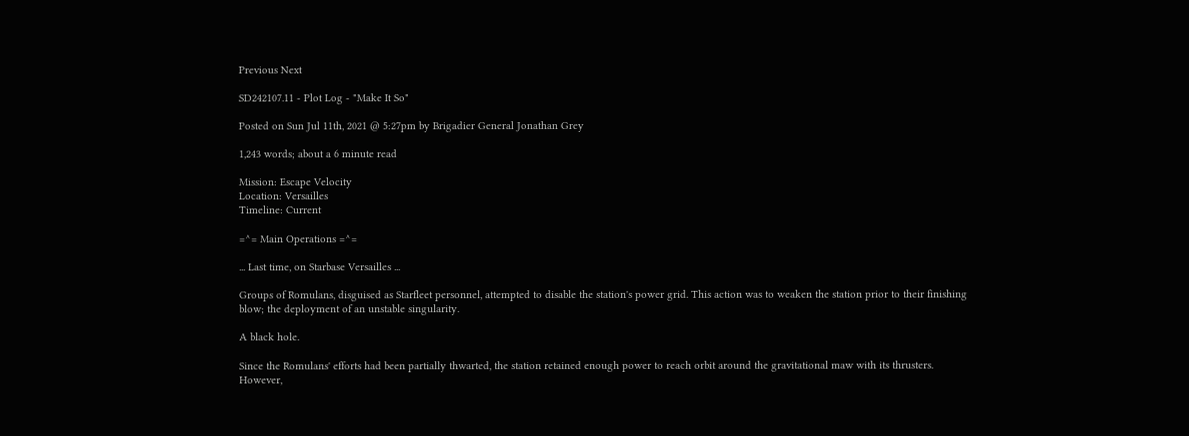Previous Next

SD242107.11 - Plot Log - "Make It So"

Posted on Sun Jul 11th, 2021 @ 5:27pm by Brigadier General Jonathan Grey

1,243 words; about a 6 minute read

Mission: Escape Velocity
Location: Versailles
Timeline: Current

=^= Main Operations =^=

... Last time, on Starbase Versailles ...

Groups of Romulans, disguised as Starfleet personnel, attempted to disable the station's power grid. This action was to weaken the station prior to their finishing blow; the deployment of an unstable singularity.

A black hole.

Since the Romulans' efforts had been partially thwarted, the station retained enough power to reach orbit around the gravitational maw with its thrusters. However,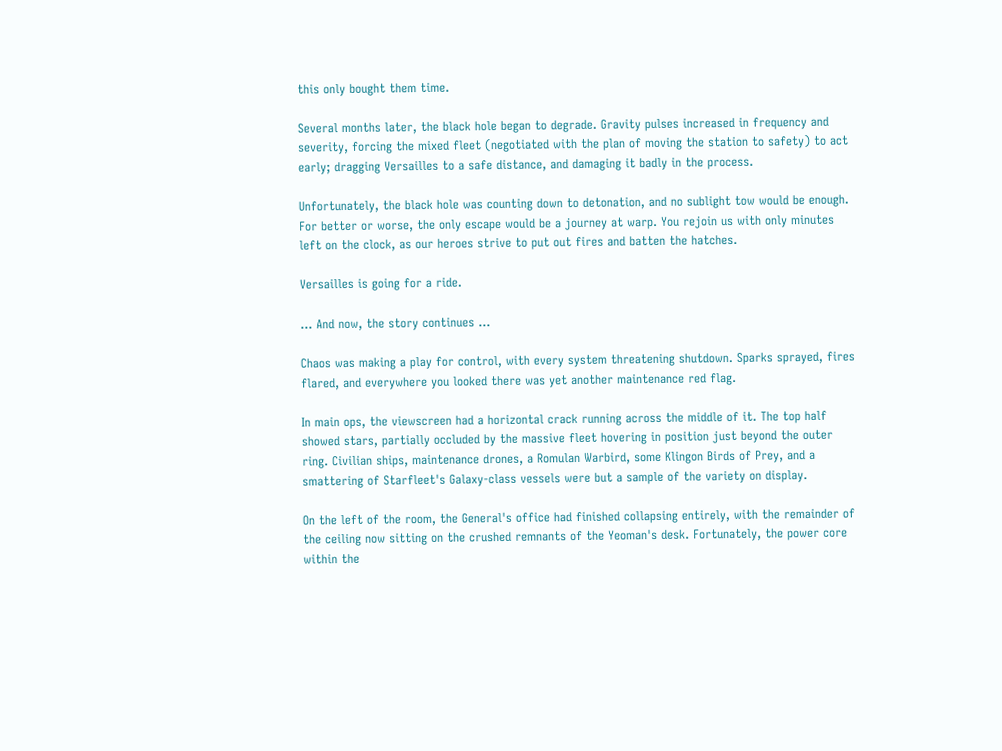this only bought them time.

Several months later, the black hole began to degrade. Gravity pulses increased in frequency and severity, forcing the mixed fleet (negotiated with the plan of moving the station to safety) to act early; dragging Versailles to a safe distance, and damaging it badly in the process.

Unfortunately, the black hole was counting down to detonation, and no sublight tow would be enough. For better or worse, the only escape would be a journey at warp. You rejoin us with only minutes left on the clock, as our heroes strive to put out fires and batten the hatches.

Versailles is going for a ride.

... And now, the story continues ...

Chaos was making a play for control, with every system threatening shutdown. Sparks sprayed, fires flared, and everywhere you looked there was yet another maintenance red flag.

In main ops, the viewscreen had a horizontal crack running across the middle of it. The top half showed stars, partially occluded by the massive fleet hovering in position just beyond the outer ring. Civilian ships, maintenance drones, a Romulan Warbird, some Klingon Birds of Prey, and a smattering of Starfleet's Galaxy-class vessels were but a sample of the variety on display.

On the left of the room, the General's office had finished collapsing entirely, with the remainder of the ceiling now sitting on the crushed remnants of the Yeoman's desk. Fortunately, the power core within the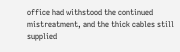office had withstood the continued mistreatment, and the thick cables still supplied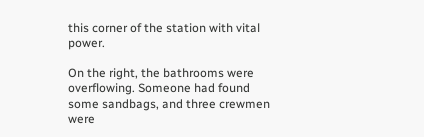this corner of the station with vital power.

On the right, the bathrooms were overflowing. Someone had found some sandbags, and three crewmen were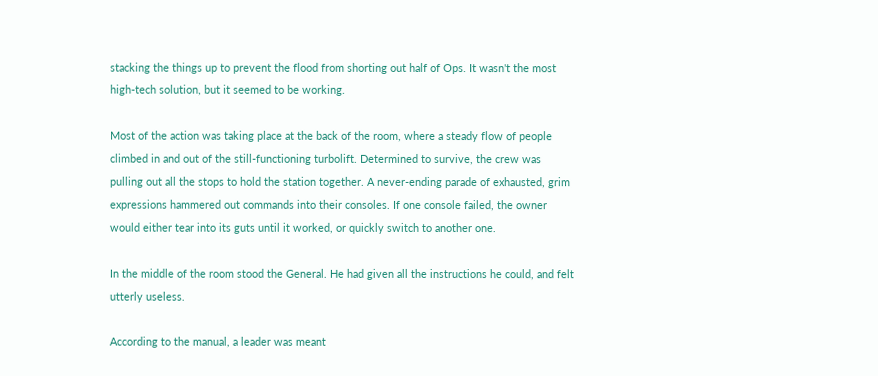stacking the things up to prevent the flood from shorting out half of Ops. It wasn't the most high-tech solution, but it seemed to be working.

Most of the action was taking place at the back of the room, where a steady flow of people climbed in and out of the still-functioning turbolift. Determined to survive, the crew was pulling out all the stops to hold the station together. A never-ending parade of exhausted, grim expressions hammered out commands into their consoles. If one console failed, the owner would either tear into its guts until it worked, or quickly switch to another one.

In the middle of the room stood the General. He had given all the instructions he could, and felt utterly useless.

According to the manual, a leader was meant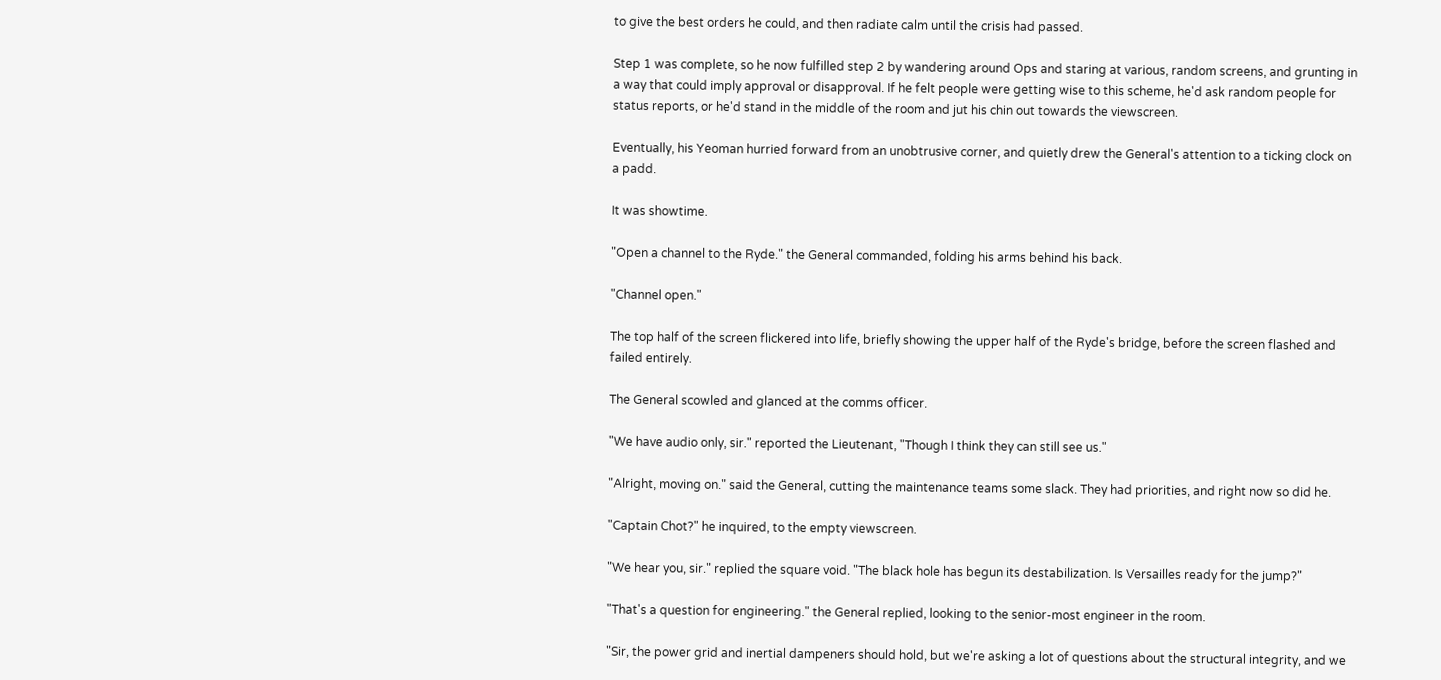to give the best orders he could, and then radiate calm until the crisis had passed.

Step 1 was complete, so he now fulfilled step 2 by wandering around Ops and staring at various, random screens, and grunting in a way that could imply approval or disapproval. If he felt people were getting wise to this scheme, he'd ask random people for status reports, or he'd stand in the middle of the room and jut his chin out towards the viewscreen.

Eventually, his Yeoman hurried forward from an unobtrusive corner, and quietly drew the General's attention to a ticking clock on a padd.

It was showtime.

"Open a channel to the Ryde." the General commanded, folding his arms behind his back.

"Channel open."

The top half of the screen flickered into life, briefly showing the upper half of the Ryde's bridge, before the screen flashed and failed entirely.

The General scowled and glanced at the comms officer.

"We have audio only, sir." reported the Lieutenant, "Though I think they can still see us."

"Alright, moving on." said the General, cutting the maintenance teams some slack. They had priorities, and right now so did he.

"Captain Chot?" he inquired, to the empty viewscreen.

"We hear you, sir." replied the square void. "The black hole has begun its destabilization. Is Versailles ready for the jump?"

"That's a question for engineering." the General replied, looking to the senior-most engineer in the room.

"Sir, the power grid and inertial dampeners should hold, but we're asking a lot of questions about the structural integrity, and we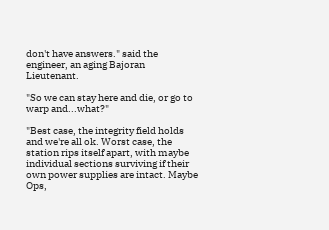don't have answers." said the engineer, an aging Bajoran Lieutenant.

"So we can stay here and die, or go to warp and...what?"

"Best case, the integrity field holds and we're all ok. Worst case, the station rips itself apart, with maybe individual sections surviving if their own power supplies are intact. Maybe Ops,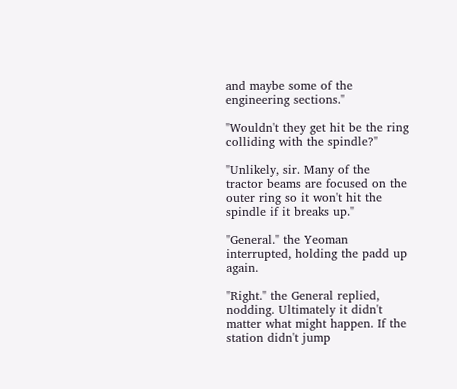and maybe some of the engineering sections."

"Wouldn't they get hit be the ring colliding with the spindle?"

"Unlikely, sir. Many of the tractor beams are focused on the outer ring so it won't hit the spindle if it breaks up."

"General." the Yeoman interrupted, holding the padd up again.

"Right." the General replied, nodding. Ultimately it didn't matter what might happen. If the station didn't jump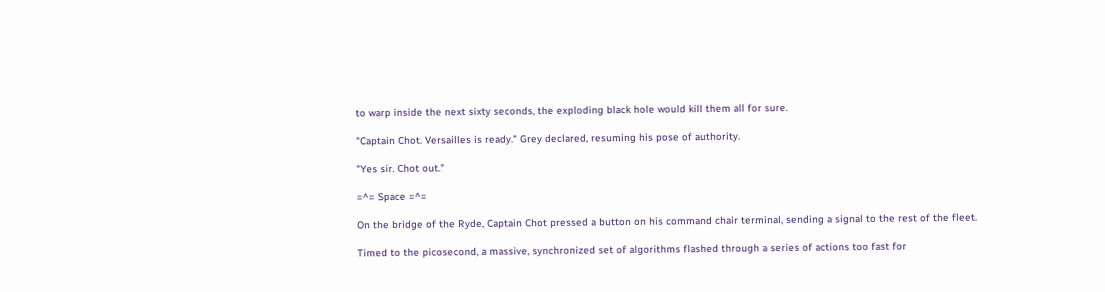to warp inside the next sixty seconds, the exploding black hole would kill them all for sure.

"Captain Chot. Versailles is ready." Grey declared, resuming his pose of authority.

"Yes sir. Chot out."

=^= Space =^=

On the bridge of the Ryde, Captain Chot pressed a button on his command chair terminal, sending a signal to the rest of the fleet.

Timed to the picosecond, a massive, synchronized set of algorithms flashed through a series of actions too fast for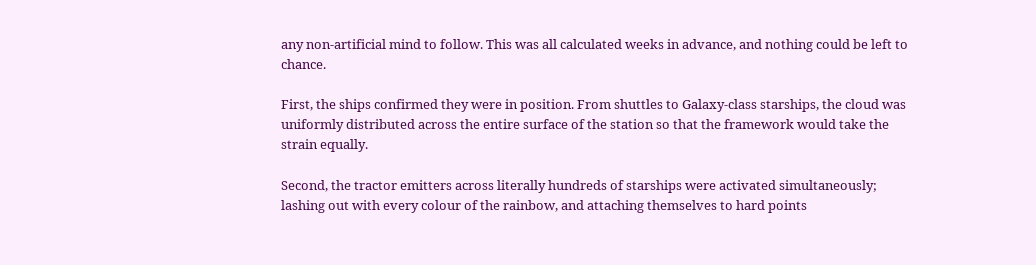any non-artificial mind to follow. This was all calculated weeks in advance, and nothing could be left to chance.

First, the ships confirmed they were in position. From shuttles to Galaxy-class starships, the cloud was uniformly distributed across the entire surface of the station so that the framework would take the strain equally.

Second, the tractor emitters across literally hundreds of starships were activated simultaneously; lashing out with every colour of the rainbow, and attaching themselves to hard points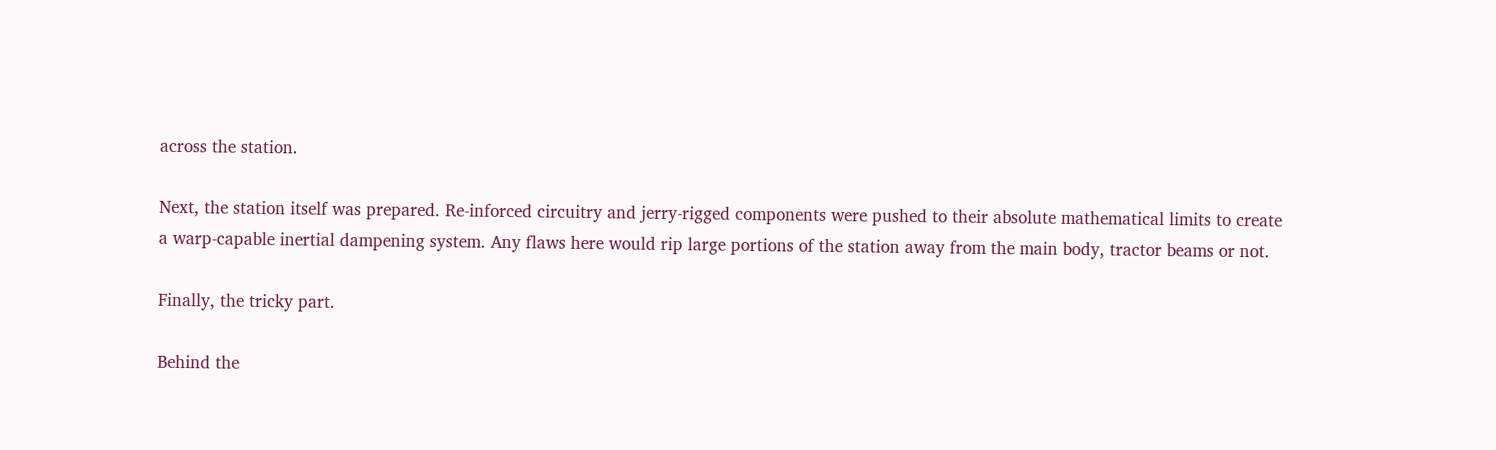across the station.

Next, the station itself was prepared. Re-inforced circuitry and jerry-rigged components were pushed to their absolute mathematical limits to create a warp-capable inertial dampening system. Any flaws here would rip large portions of the station away from the main body, tractor beams or not.

Finally, the tricky part.

Behind the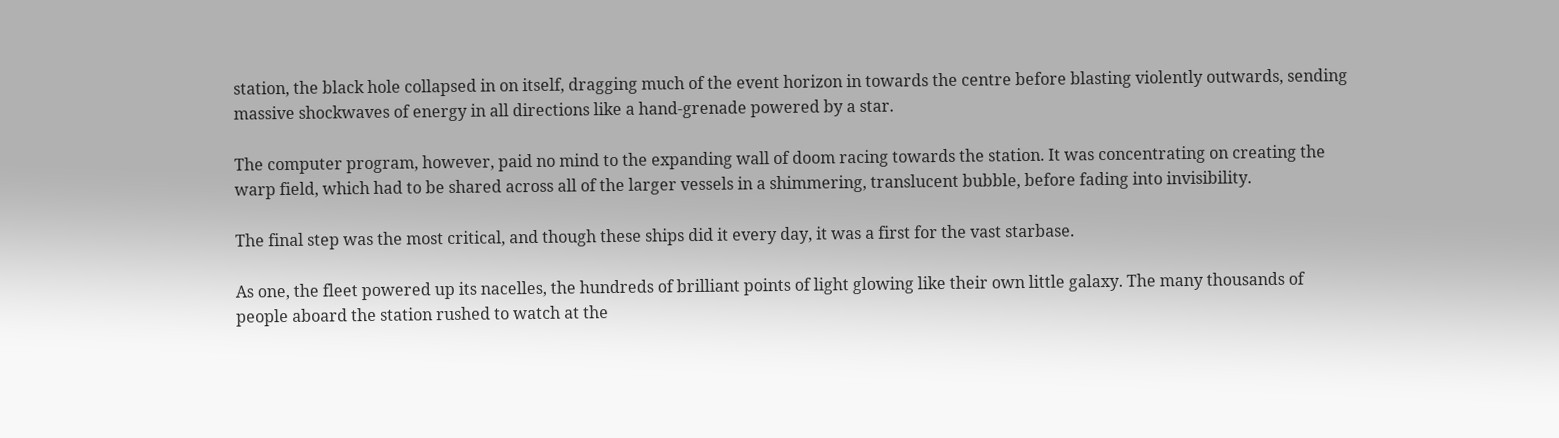station, the black hole collapsed in on itself, dragging much of the event horizon in towards the centre before blasting violently outwards, sending massive shockwaves of energy in all directions like a hand-grenade powered by a star.

The computer program, however, paid no mind to the expanding wall of doom racing towards the station. It was concentrating on creating the warp field, which had to be shared across all of the larger vessels in a shimmering, translucent bubble, before fading into invisibility.

The final step was the most critical, and though these ships did it every day, it was a first for the vast starbase.

As one, the fleet powered up its nacelles, the hundreds of brilliant points of light glowing like their own little galaxy. The many thousands of people aboard the station rushed to watch at the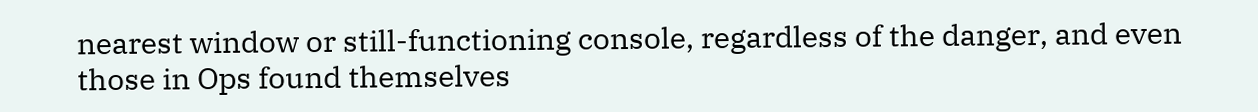nearest window or still-functioning console, regardless of the danger, and even those in Ops found themselves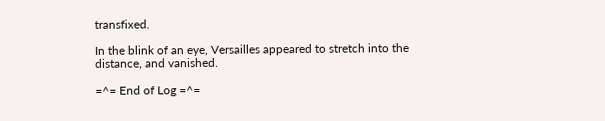transfixed.

In the blink of an eye, Versailles appeared to stretch into the distance, and vanished.

=^= End of Log =^=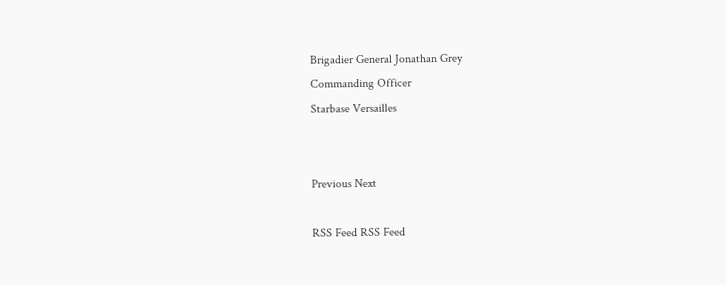Brigadier General Jonathan Grey
Commanding Officer
Starbase Versailles


Previous Next

RSS Feed RSS Feed